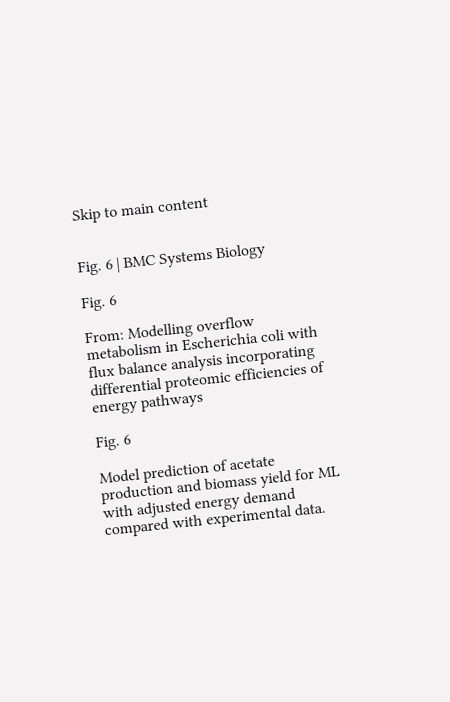Skip to main content


Fig. 6 | BMC Systems Biology

Fig. 6

From: Modelling overflow metabolism in Escherichia coli with flux balance analysis incorporating differential proteomic efficiencies of energy pathways

Fig. 6

Model prediction of acetate production and biomass yield for ML with adjusted energy demand compared with experimental data.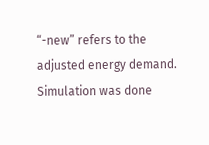“-new” refers to the adjusted energy demand. Simulation was done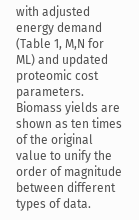with adjusted energy demand (Table 1, M,N for ML) and updated proteomic cost parameters. Biomass yields are shown as ten times of the original value to unify the order of magnitude between different types of data.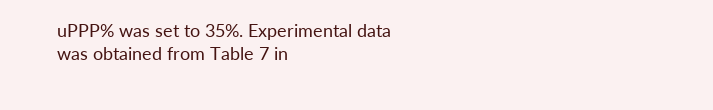uPPP% was set to 35%. Experimental data was obtained from Table 7 in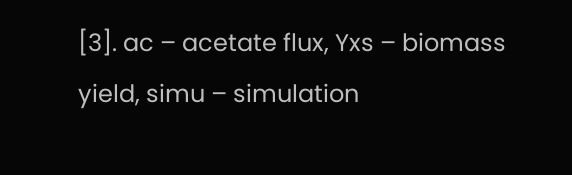[3]. ac – acetate flux, Yxs – biomass yield, simu – simulation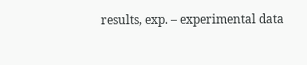results, exp. – experimental data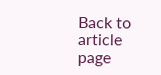Back to article page